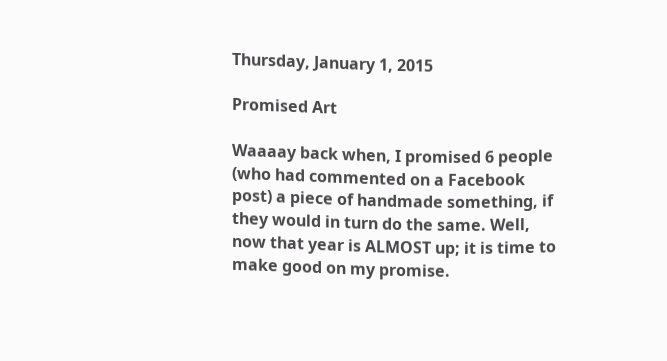Thursday, January 1, 2015

Promised Art

Waaaay back when, I promised 6 people (who had commented on a Facebook post) a piece of handmade something, if they would in turn do the same. Well, now that year is ALMOST up; it is time to make good on my promise.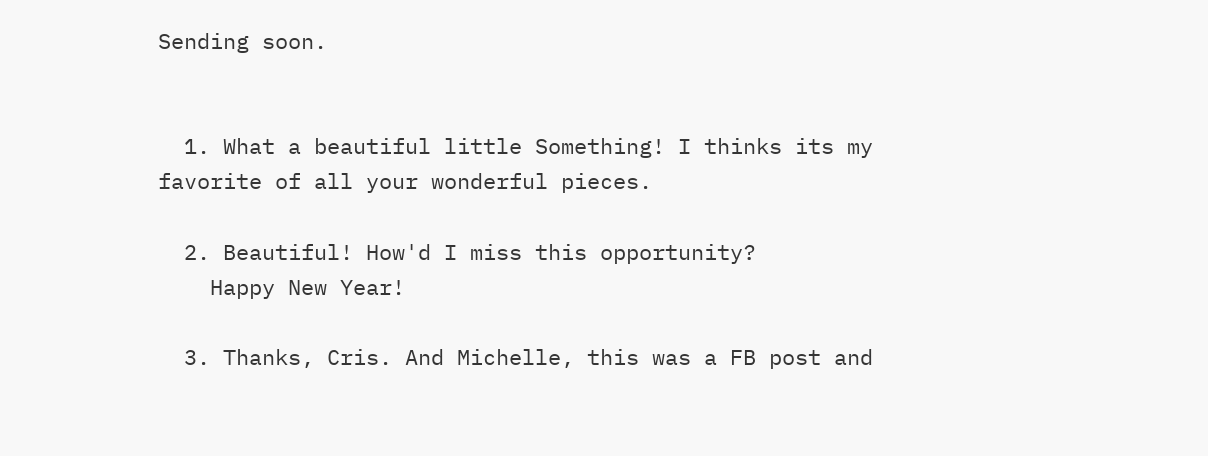Sending soon.


  1. What a beautiful little Something! I thinks its my favorite of all your wonderful pieces.

  2. Beautiful! How'd I miss this opportunity?
    Happy New Year!

  3. Thanks, Cris. And Michelle, this was a FB post and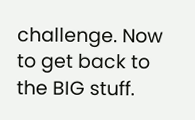challenge. Now to get back to the BIG stuff.